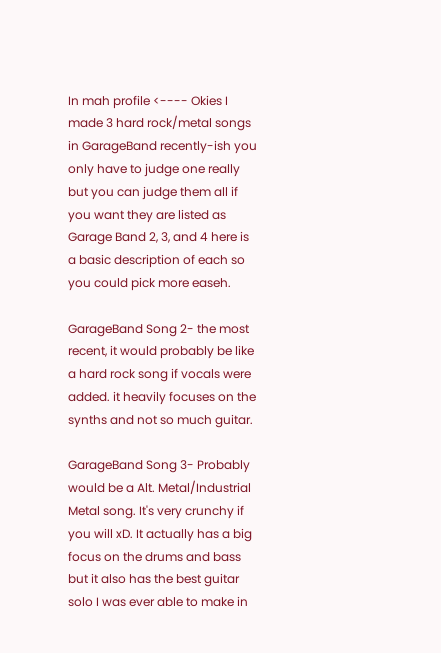In mah profile <---- Okies I made 3 hard rock/metal songs in GarageBand recently-ish you only have to judge one really but you can judge them all if you want they are listed as Garage Band 2, 3, and 4 here is a basic description of each so you could pick more easeh.

GarageBand Song 2- the most recent, it would probably be like a hard rock song if vocals were added. it heavily focuses on the synths and not so much guitar.

GarageBand Song 3- Probably would be a Alt. Metal/Industrial Metal song. It's very crunchy if you will xD. It actually has a big focus on the drums and bass but it also has the best guitar solo I was ever able to make in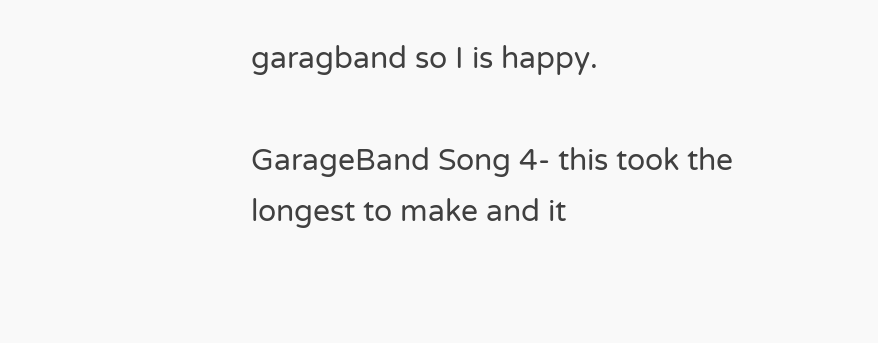garagband so I is happy.

GarageBand Song 4- this took the longest to make and it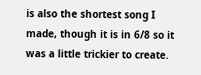is also the shortest song I made, though it is in 6/8 so it was a little trickier to create.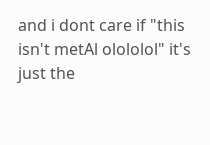and i dont care if "this isn't metAl olololol" it's just the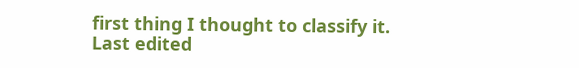first thing I thought to classify it.
Last edited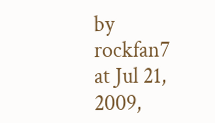by rockfan7 at Jul 21, 2009,